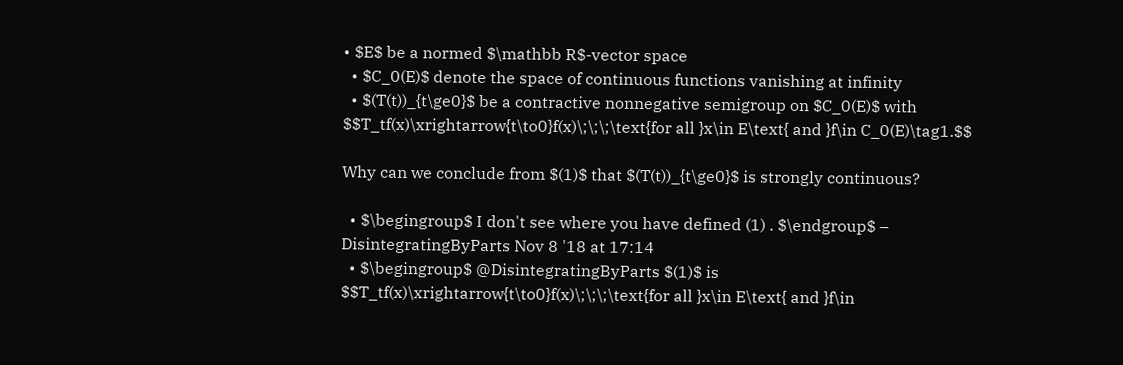• $E$ be a normed $\mathbb R$-vector space
  • $C_0(E)$ denote the space of continuous functions vanishing at infinity
  • $(T(t))_{t\ge0}$ be a contractive nonnegative semigroup on $C_0(E)$ with $$T_tf(x)\xrightarrow{t\to0}f(x)\;\;\;\text{for all }x\in E\text{ and }f\in C_0(E)\tag1.$$

Why can we conclude from $(1)$ that $(T(t))_{t\ge0}$ is strongly continuous?

  • $\begingroup$ I don't see where you have defined (1) . $\endgroup$ – DisintegratingByParts Nov 8 '18 at 17:14
  • $\begingroup$ @DisintegratingByParts $(1)$ is $$T_tf(x)\xrightarrow{t\to0}f(x)\;\;\;\text{for all }x\in E\text{ and }f\in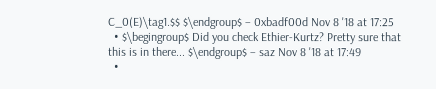C_0(E)\tag1.$$ $\endgroup$ – 0xbadf00d Nov 8 '18 at 17:25
  • $\begingroup$ Did you check Ethier-Kurtz? Pretty sure that this is in there... $\endgroup$ – saz Nov 8 '18 at 17:49
  •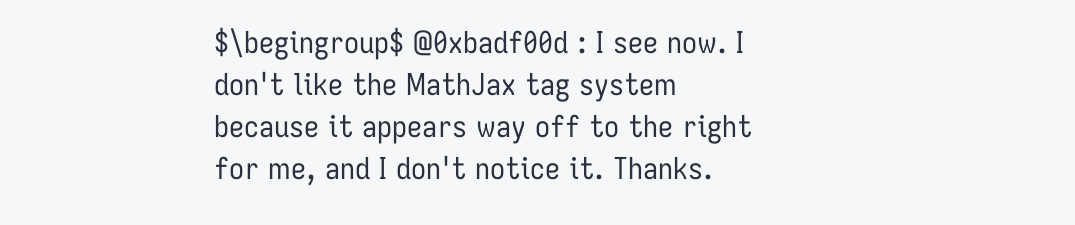$\begingroup$ @0xbadf00d : I see now. I don't like the MathJax tag system because it appears way off to the right for me, and I don't notice it. Thanks.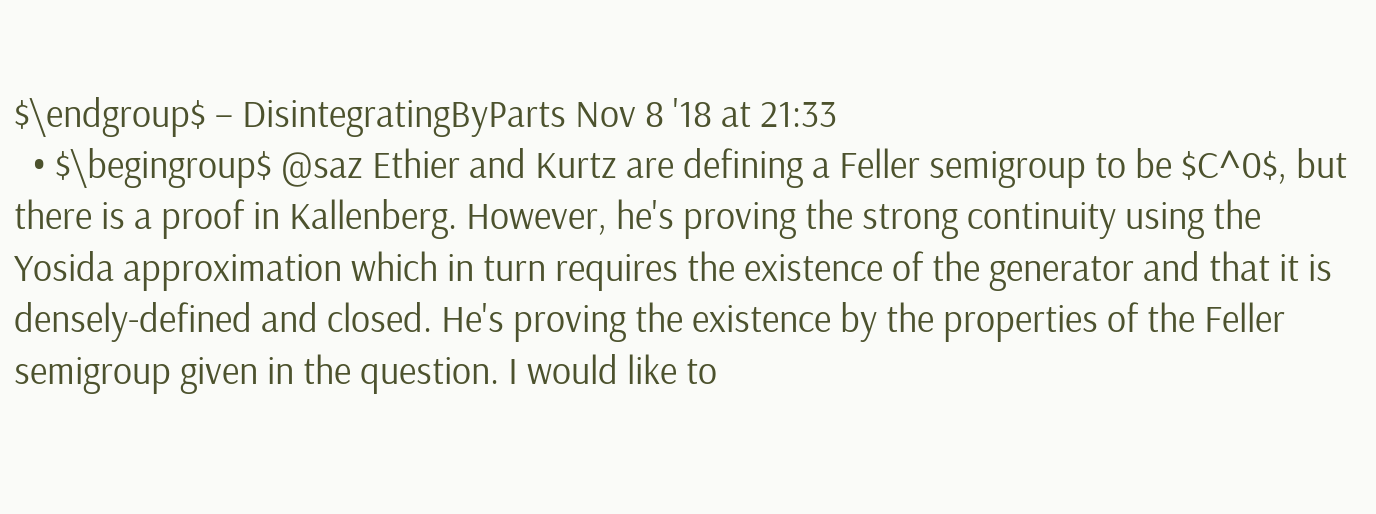$\endgroup$ – DisintegratingByParts Nov 8 '18 at 21:33
  • $\begingroup$ @saz Ethier and Kurtz are defining a Feller semigroup to be $C^0$, but there is a proof in Kallenberg. However, he's proving the strong continuity using the Yosida approximation which in turn requires the existence of the generator and that it is densely-defined and closed. He's proving the existence by the properties of the Feller semigroup given in the question. I would like to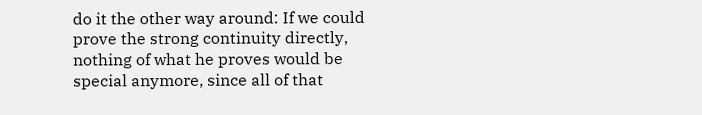do it the other way around: If we could prove the strong continuity directly, nothing of what he proves would be special anymore, since all of that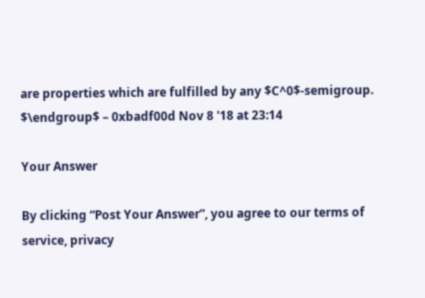are properties which are fulfilled by any $C^0$-semigroup. $\endgroup$ – 0xbadf00d Nov 8 '18 at 23:14

Your Answer

By clicking “Post Your Answer”, you agree to our terms of service, privacy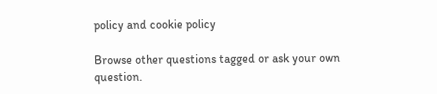policy and cookie policy

Browse other questions tagged or ask your own question.